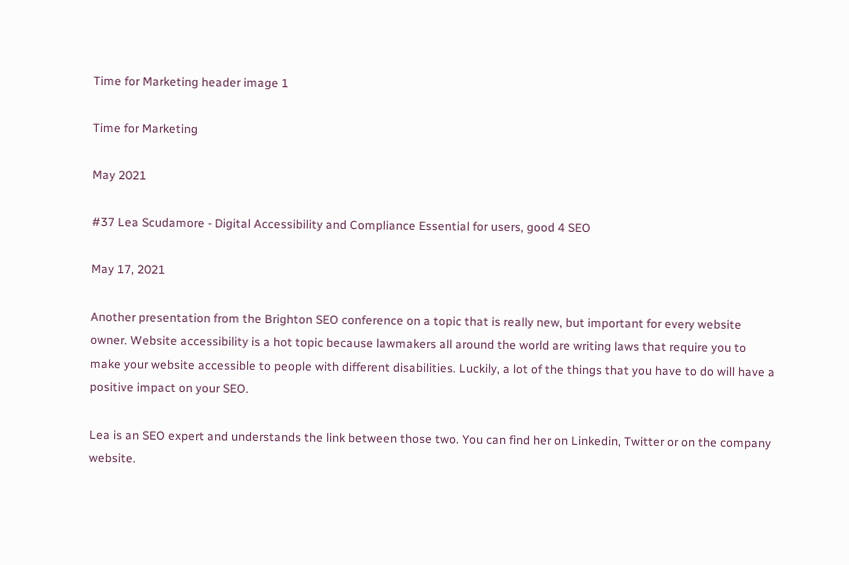Time for Marketing header image 1

Time for Marketing

May 2021

#37 Lea Scudamore - Digital Accessibility and Compliance Essential for users, good 4 SEO

May 17, 2021

Another presentation from the Brighton SEO conference on a topic that is really new, but important for every website owner. Website accessibility is a hot topic because lawmakers all around the world are writing laws that require you to make your website accessible to people with different disabilities. Luckily, a lot of the things that you have to do will have a positive impact on your SEO.

Lea is an SEO expert and understands the link between those two. You can find her on Linkedin, Twitter or on the company website.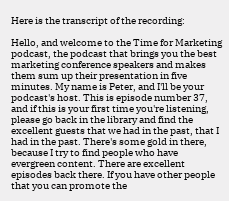Here is the transcript of the recording:

Hello, and welcome to the Time for Marketing podcast, the podcast that brings you the best marketing conference speakers and makes them sum up their presentation in five minutes. My name is Peter, and I'll be your podcast's host. This is episode number 37, and if this is your first time you're listening, please go back in the library and find the excellent guests that we had in the past, that I had in the past. There's some gold in there, because I try to find people who have evergreen content. There are excellent episodes back there. If you have other people that you can promote the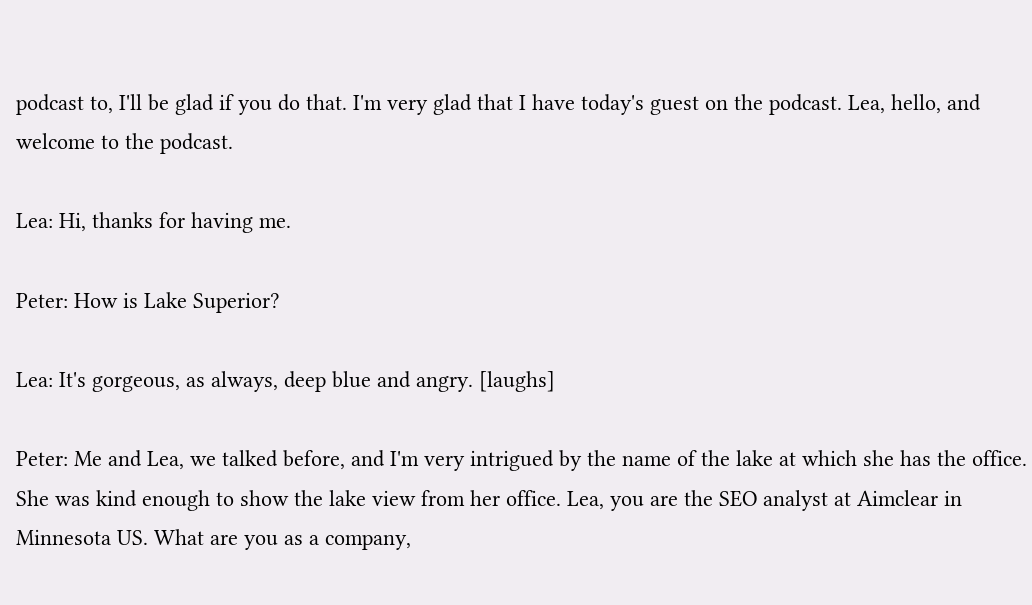podcast to, I'll be glad if you do that. I'm very glad that I have today's guest on the podcast. Lea, hello, and welcome to the podcast.

Lea: Hi, thanks for having me.

Peter: How is Lake Superior?

Lea: It's gorgeous, as always, deep blue and angry. [laughs]

Peter: Me and Lea, we talked before, and I'm very intrigued by the name of the lake at which she has the office. She was kind enough to show the lake view from her office. Lea, you are the SEO analyst at Aimclear in Minnesota US. What are you as a company,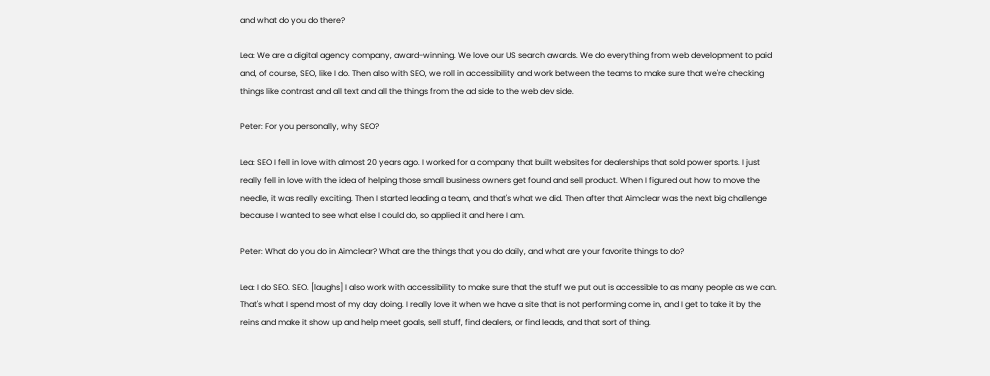and what do you do there?

Lea: We are a digital agency company, award-winning. We love our US search awards. We do everything from web development to paid and, of course, SEO, like I do. Then also with SEO, we roll in accessibility and work between the teams to make sure that we're checking things like contrast and all text and all the things from the ad side to the web dev side.

Peter: For you personally, why SEO?

Lea: SEO I fell in love with almost 20 years ago. I worked for a company that built websites for dealerships that sold power sports. I just really fell in love with the idea of helping those small business owners get found and sell product. When I figured out how to move the needle, it was really exciting. Then I started leading a team, and that's what we did. Then after that Aimclear was the next big challenge because I wanted to see what else I could do, so applied it and here I am.

Peter: What do you do in Aimclear? What are the things that you do daily, and what are your favorite things to do?

Lea: I do SEO. SEO. [laughs] I also work with accessibility to make sure that the stuff we put out is accessible to as many people as we can. That's what I spend most of my day doing. I really love it when we have a site that is not performing come in, and I get to take it by the reins and make it show up and help meet goals, sell stuff, find dealers, or find leads, and that sort of thing.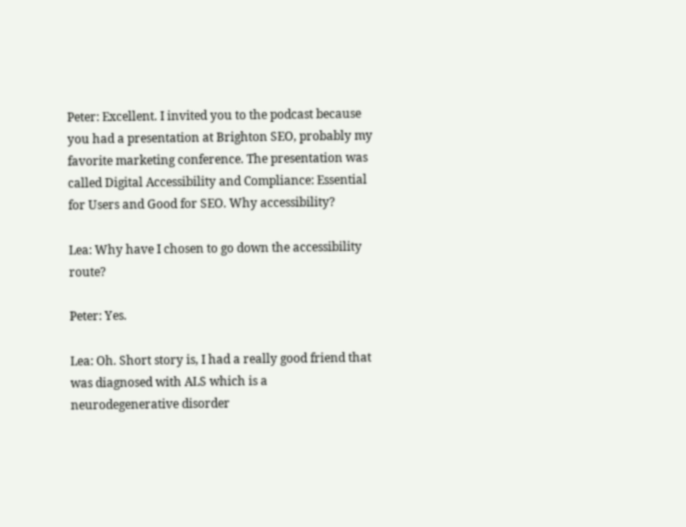Peter: Excellent. I invited you to the podcast because you had a presentation at Brighton SEO, probably my favorite marketing conference. The presentation was called Digital Accessibility and Compliance: Essential for Users and Good for SEO. Why accessibility?

Lea: Why have I chosen to go down the accessibility route?

Peter: Yes.

Lea: Oh. Short story is, I had a really good friend that was diagnosed with ALS which is a neurodegenerative disorder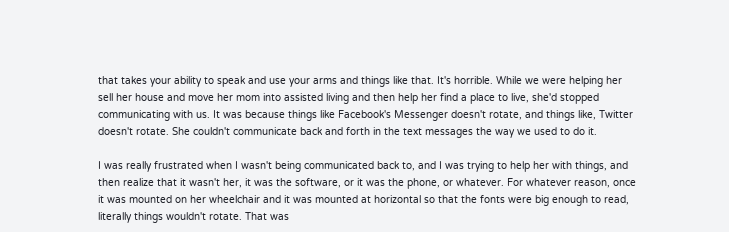that takes your ability to speak and use your arms and things like that. It's horrible. While we were helping her sell her house and move her mom into assisted living and then help her find a place to live, she'd stopped communicating with us. It was because things like Facebook's Messenger doesn't rotate, and things like, Twitter doesn't rotate. She couldn't communicate back and forth in the text messages the way we used to do it.

I was really frustrated when I wasn't being communicated back to, and I was trying to help her with things, and then realize that it wasn't her, it was the software, or it was the phone, or whatever. For whatever reason, once it was mounted on her wheelchair and it was mounted at horizontal so that the fonts were big enough to read, literally things wouldn't rotate. That was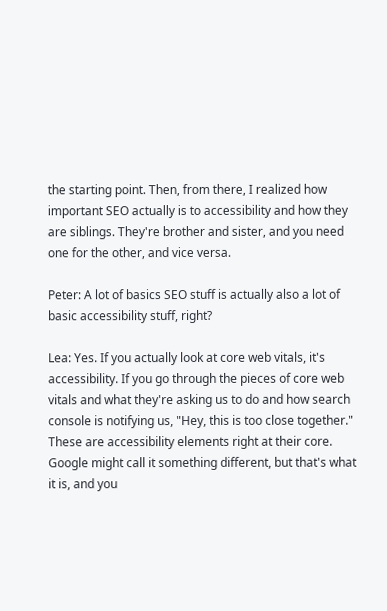the starting point. Then, from there, I realized how important SEO actually is to accessibility and how they are siblings. They're brother and sister, and you need one for the other, and vice versa.

Peter: A lot of basics SEO stuff is actually also a lot of basic accessibility stuff, right?

Lea: Yes. If you actually look at core web vitals, it's accessibility. If you go through the pieces of core web vitals and what they're asking us to do and how search console is notifying us, "Hey, this is too close together." These are accessibility elements right at their core. Google might call it something different, but that's what it is, and you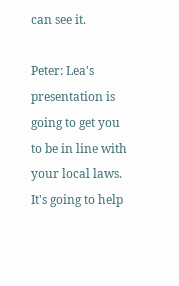can see it.

Peter: Lea's presentation is going to get you to be in line with your local laws. It's going to help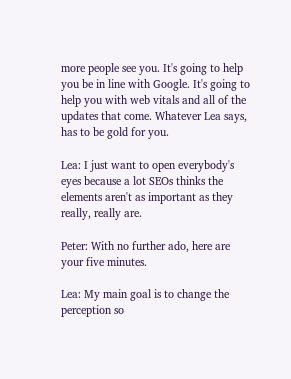more people see you. It's going to help you be in line with Google. It's going to help you with web vitals and all of the updates that come. Whatever Lea says, has to be gold for you.

Lea: I just want to open everybody's eyes because a lot SEOs thinks the elements aren't as important as they really, really are.

Peter: With no further ado, here are your five minutes.

Lea: My main goal is to change the perception so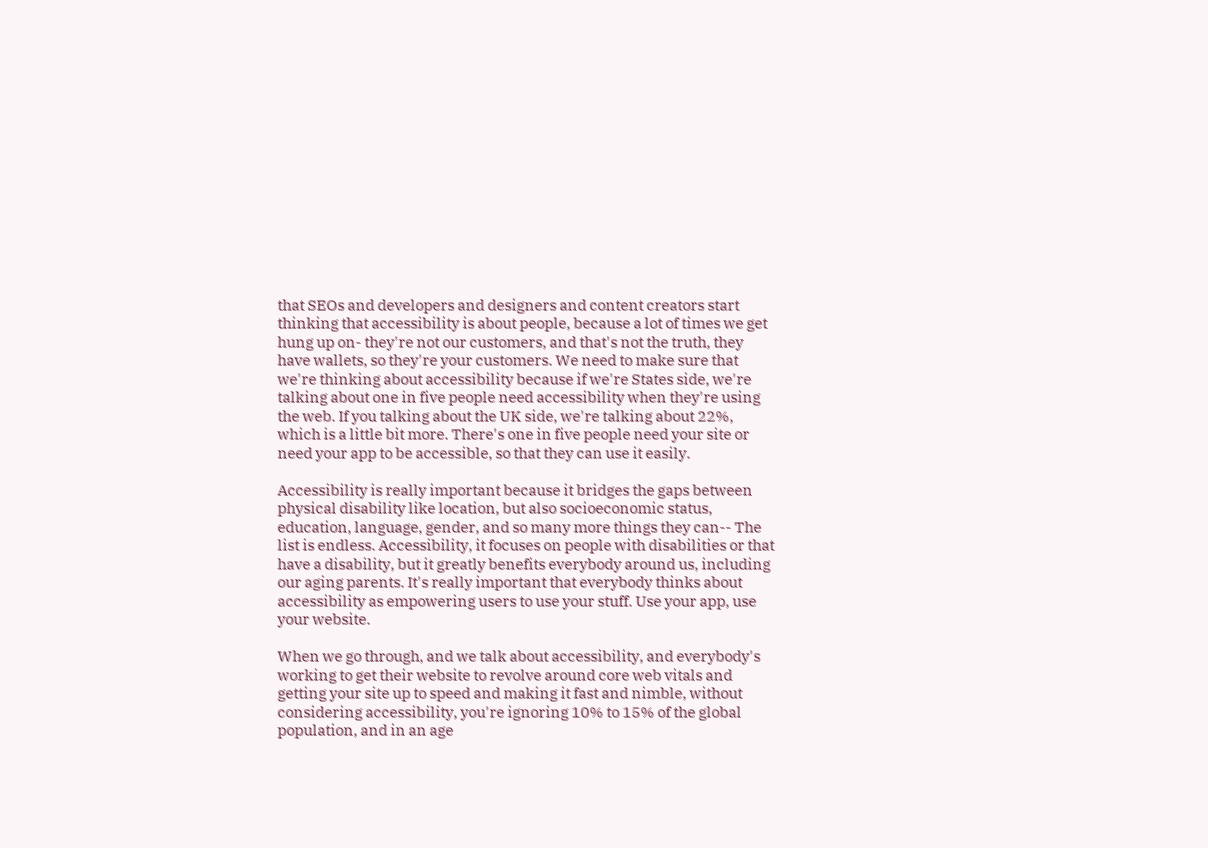that SEOs and developers and designers and content creators start thinking that accessibility is about people, because a lot of times we get hung up on- they're not our customers, and that's not the truth, they have wallets, so they're your customers. We need to make sure that we're thinking about accessibility because if we're States side, we're talking about one in five people need accessibility when they're using the web. If you talking about the UK side, we're talking about 22%, which is a little bit more. There's one in five people need your site or need your app to be accessible, so that they can use it easily.

Accessibility is really important because it bridges the gaps between physical disability like location, but also socioeconomic status, education, language, gender, and so many more things they can-- The list is endless. Accessibility, it focuses on people with disabilities or that have a disability, but it greatly benefits everybody around us, including our aging parents. It's really important that everybody thinks about accessibility as empowering users to use your stuff. Use your app, use your website.

When we go through, and we talk about accessibility, and everybody's working to get their website to revolve around core web vitals and getting your site up to speed and making it fast and nimble, without considering accessibility, you're ignoring 10% to 15% of the global population, and in an age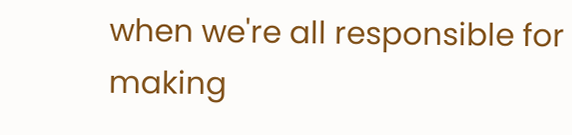when we're all responsible for making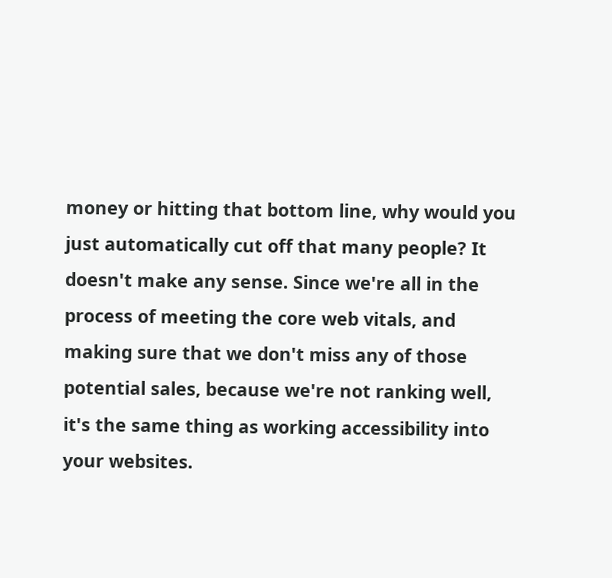money or hitting that bottom line, why would you just automatically cut off that many people? It doesn't make any sense. Since we're all in the process of meeting the core web vitals, and making sure that we don't miss any of those potential sales, because we're not ranking well, it's the same thing as working accessibility into your websites.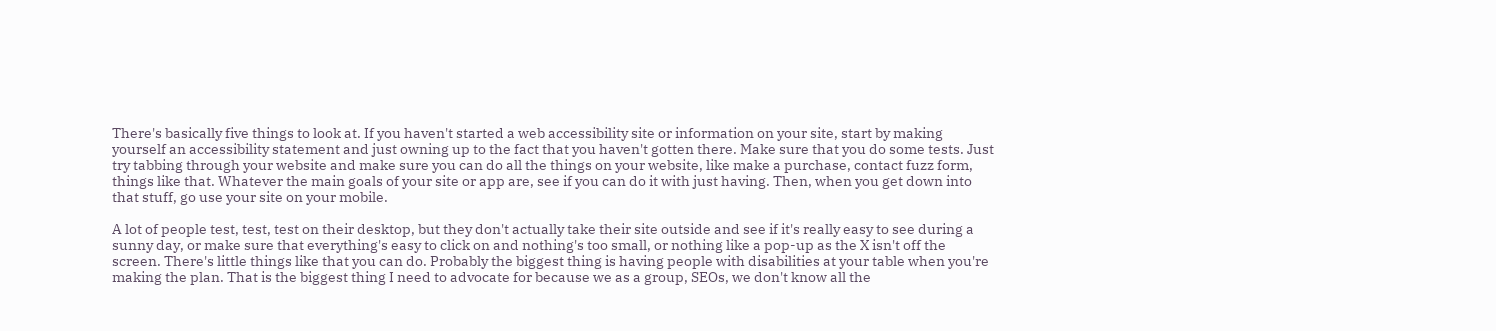There's basically five things to look at. If you haven't started a web accessibility site or information on your site, start by making yourself an accessibility statement and just owning up to the fact that you haven't gotten there. Make sure that you do some tests. Just try tabbing through your website and make sure you can do all the things on your website, like make a purchase, contact fuzz form, things like that. Whatever the main goals of your site or app are, see if you can do it with just having. Then, when you get down into that stuff, go use your site on your mobile.

A lot of people test, test, test on their desktop, but they don't actually take their site outside and see if it's really easy to see during a sunny day, or make sure that everything's easy to click on and nothing's too small, or nothing like a pop-up as the X isn't off the screen. There's little things like that you can do. Probably the biggest thing is having people with disabilities at your table when you're making the plan. That is the biggest thing I need to advocate for because we as a group, SEOs, we don't know all the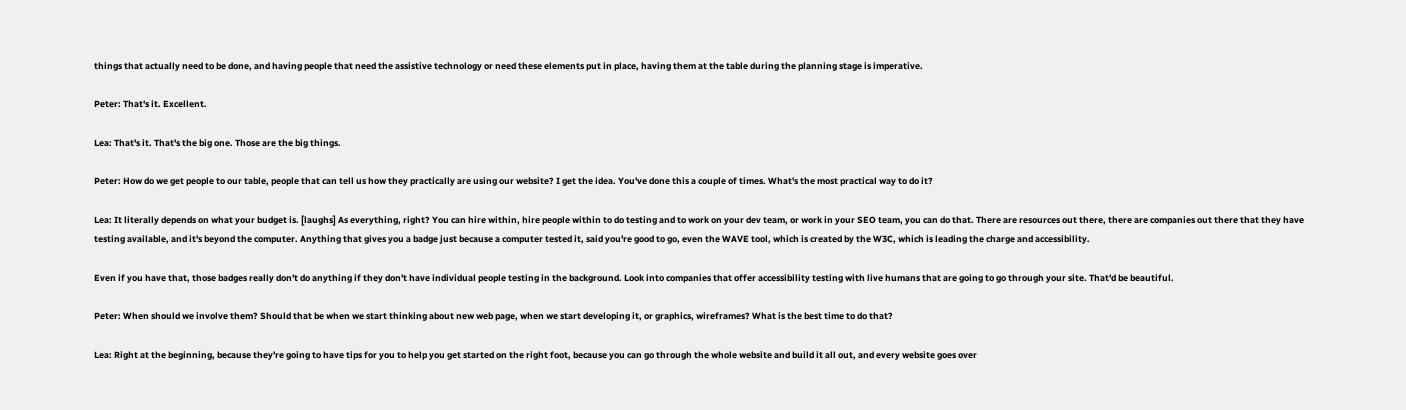things that actually need to be done, and having people that need the assistive technology or need these elements put in place, having them at the table during the planning stage is imperative.

Peter: That's it. Excellent.

Lea: That's it. That's the big one. Those are the big things.

Peter: How do we get people to our table, people that can tell us how they practically are using our website? I get the idea. You've done this a couple of times. What's the most practical way to do it?

Lea: It literally depends on what your budget is. [laughs] As everything, right? You can hire within, hire people within to do testing and to work on your dev team, or work in your SEO team, you can do that. There are resources out there, there are companies out there that they have testing available, and it's beyond the computer. Anything that gives you a badge just because a computer tested it, said you're good to go, even the WAVE tool, which is created by the W3C, which is leading the charge and accessibility.

Even if you have that, those badges really don't do anything if they don't have individual people testing in the background. Look into companies that offer accessibility testing with live humans that are going to go through your site. That'd be beautiful.

Peter: When should we involve them? Should that be when we start thinking about new web page, when we start developing it, or graphics, wireframes? What is the best time to do that?

Lea: Right at the beginning, because they're going to have tips for you to help you get started on the right foot, because you can go through the whole website and build it all out, and every website goes over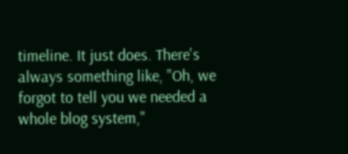timeline. It just does. There's always something like, "Oh, we forgot to tell you we needed a whole blog system,"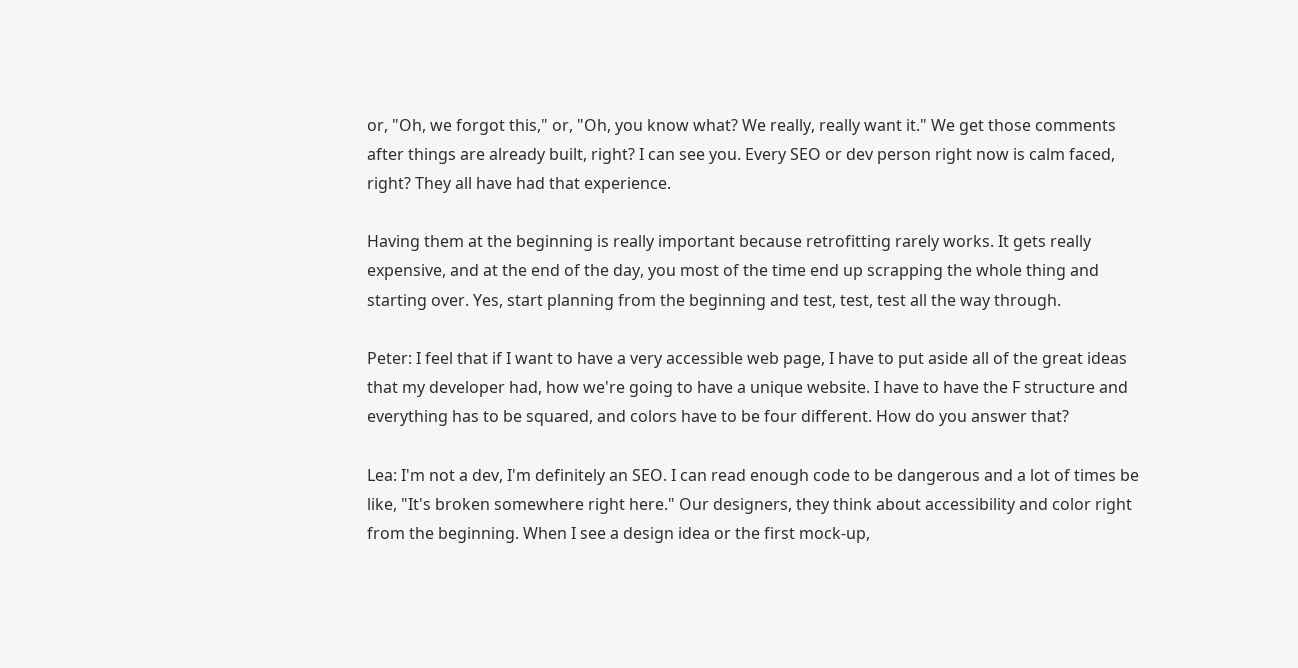or, "Oh, we forgot this," or, "Oh, you know what? We really, really want it." We get those comments after things are already built, right? I can see you. Every SEO or dev person right now is calm faced, right? They all have had that experience.

Having them at the beginning is really important because retrofitting rarely works. It gets really expensive, and at the end of the day, you most of the time end up scrapping the whole thing and starting over. Yes, start planning from the beginning and test, test, test all the way through.

Peter: I feel that if I want to have a very accessible web page, I have to put aside all of the great ideas that my developer had, how we're going to have a unique website. I have to have the F structure and everything has to be squared, and colors have to be four different. How do you answer that?

Lea: I'm not a dev, I'm definitely an SEO. I can read enough code to be dangerous and a lot of times be like, "It's broken somewhere right here." Our designers, they think about accessibility and color right from the beginning. When I see a design idea or the first mock-up,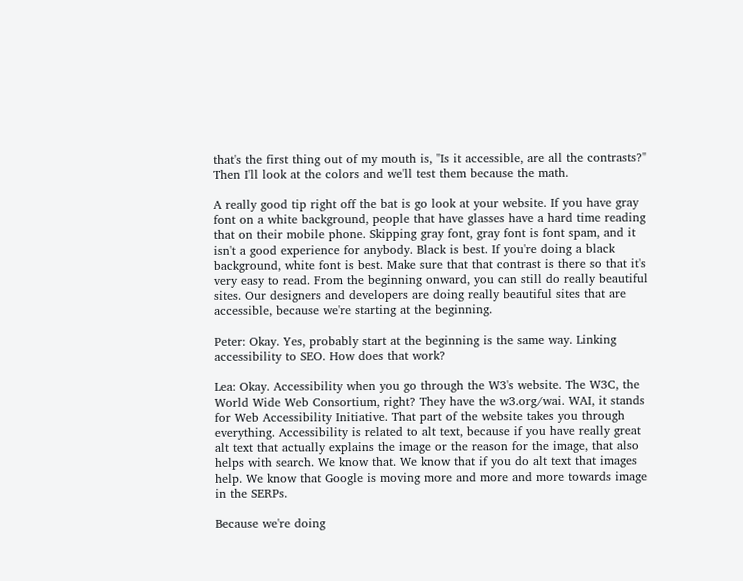that's the first thing out of my mouth is, "Is it accessible, are all the contrasts?" Then I'll look at the colors and we'll test them because the math.

A really good tip right off the bat is go look at your website. If you have gray font on a white background, people that have glasses have a hard time reading that on their mobile phone. Skipping gray font, gray font is font spam, and it isn't a good experience for anybody. Black is best. If you're doing a black background, white font is best. Make sure that that contrast is there so that it's very easy to read. From the beginning onward, you can still do really beautiful sites. Our designers and developers are doing really beautiful sites that are accessible, because we're starting at the beginning.

Peter: Okay. Yes, probably start at the beginning is the same way. Linking accessibility to SEO. How does that work?

Lea: Okay. Accessibility when you go through the W3's website. The W3C, the World Wide Web Consortium, right? They have the w3.org/wai. WAI, it stands for Web Accessibility Initiative. That part of the website takes you through everything. Accessibility is related to alt text, because if you have really great alt text that actually explains the image or the reason for the image, that also helps with search. We know that. We know that if you do alt text that images help. We know that Google is moving more and more and more towards image in the SERPs.

Because we're doing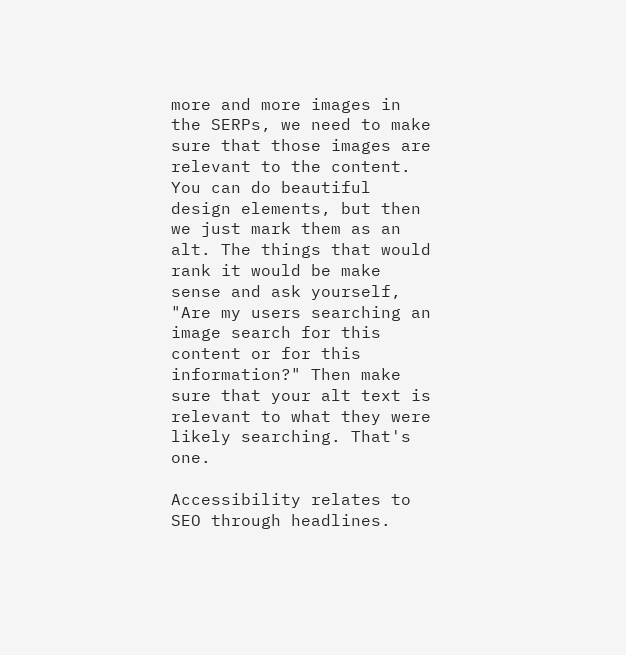more and more images in the SERPs, we need to make sure that those images are relevant to the content. You can do beautiful design elements, but then we just mark them as an alt. The things that would rank it would be make sense and ask yourself, "Are my users searching an image search for this content or for this information?" Then make sure that your alt text is relevant to what they were likely searching. That's one.

Accessibility relates to SEO through headlines.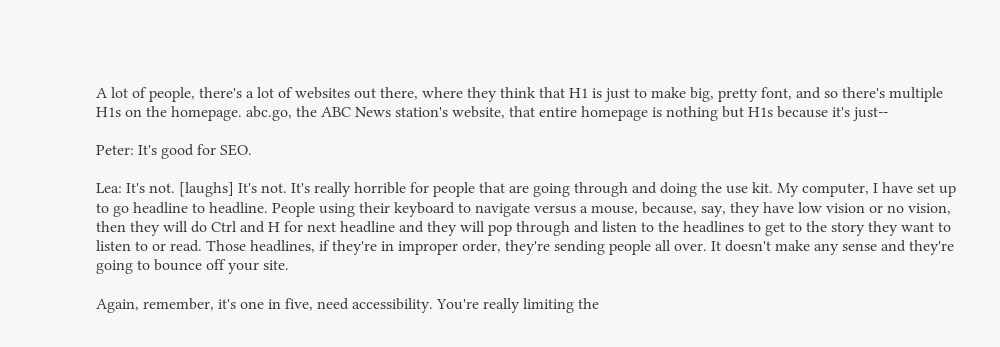A lot of people, there's a lot of websites out there, where they think that H1 is just to make big, pretty font, and so there's multiple H1s on the homepage. abc.go, the ABC News station's website, that entire homepage is nothing but H1s because it's just--

Peter: It's good for SEO.

Lea: It's not. [laughs] It's not. It's really horrible for people that are going through and doing the use kit. My computer, I have set up to go headline to headline. People using their keyboard to navigate versus a mouse, because, say, they have low vision or no vision, then they will do Ctrl and H for next headline and they will pop through and listen to the headlines to get to the story they want to listen to or read. Those headlines, if they're in improper order, they're sending people all over. It doesn't make any sense and they're going to bounce off your site.

Again, remember, it's one in five, need accessibility. You're really limiting the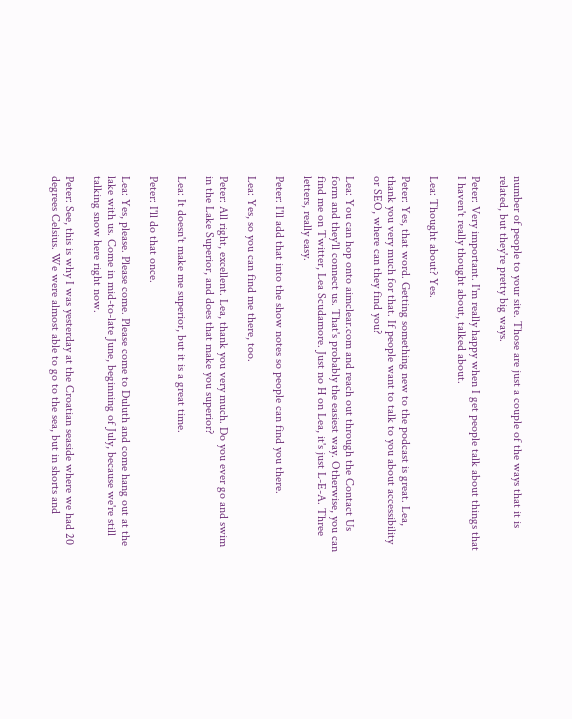number of people to your site. Those are just a couple of the ways that it is related, but they're pretty big ways.

Peter: Very important. I'm really happy when I get people talk about things that I haven't really thought about, talked about.

Lea: Thought about? Yes.

Peter: Yes, that word. Getting something new to the podcast is great. Lea, thank you very much for that. If people want to talk to you about accessibility or SEO, where can they find you?

Lea: You can hop onto aimclear.com and reach out through the Contact Us form and they'll connect us. That's probably the easiest way. Otherwise, you can find me on Twitter, Lea Scudamore. Just no H on Lea, it's just L-E-A. Three letters, really easy.

Peter: I'll add that into the show notes so people can find you there.

Lea: Yes, so you can find me there, too.

Peter: All right, excellent. Lea, thank you very much. Do you ever go and swim in the Lake Superior, and does that make you superior?

Lea: It doesn't make me superior, but it is a great time.

Peter: I'll do that once.

Lea: Yes, please. Please come. Please come to Duluth and come hang out at the lake with us. Come in mid-to-late June, beginning of July, because we're still talking snow here right now.

Peter: See, this is why I was yesterday at the Croatian seaside where we had 20 degrees Celsius. We were almost able to go to the sea, but in shorts and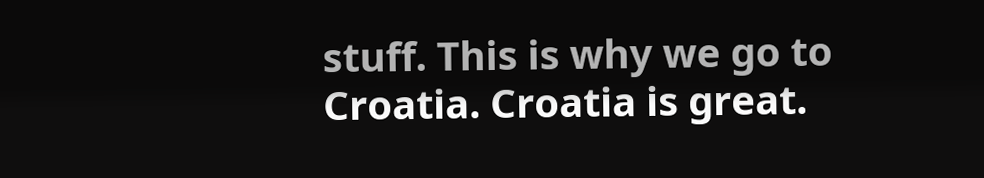stuff. This is why we go to Croatia. Croatia is great.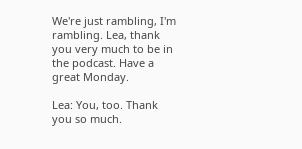We're just rambling, I'm rambling. Lea, thank you very much to be in the podcast. Have a great Monday.

Lea: You, too. Thank you so much.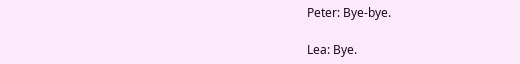Peter: Bye-bye.

Lea: Bye.